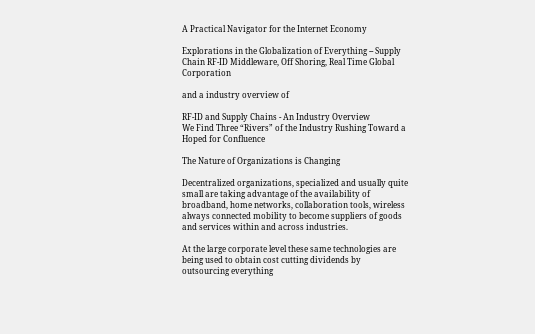A Practical Navigator for the Internet Economy

Explorations in the Globalization of Everything -- Supply Chain RF-ID Middleware, Off Shoring, Real Time Global Corporation

and a industry overview of

RF-ID and Supply Chains - An Industry Overview
We Find Three “Rivers” of the Industry Rushing Toward a Hoped for Confluence

The Nature of Organizations is Changing

Decentralized organizations, specialized and usually quite small are taking advantage of the availability of broadband, home networks, collaboration tools, wireless always connected mobility to become suppliers of goods and services within and across industries.

At the large corporate level these same technologies are being used to obtain cost cutting dividends by outsourcing everything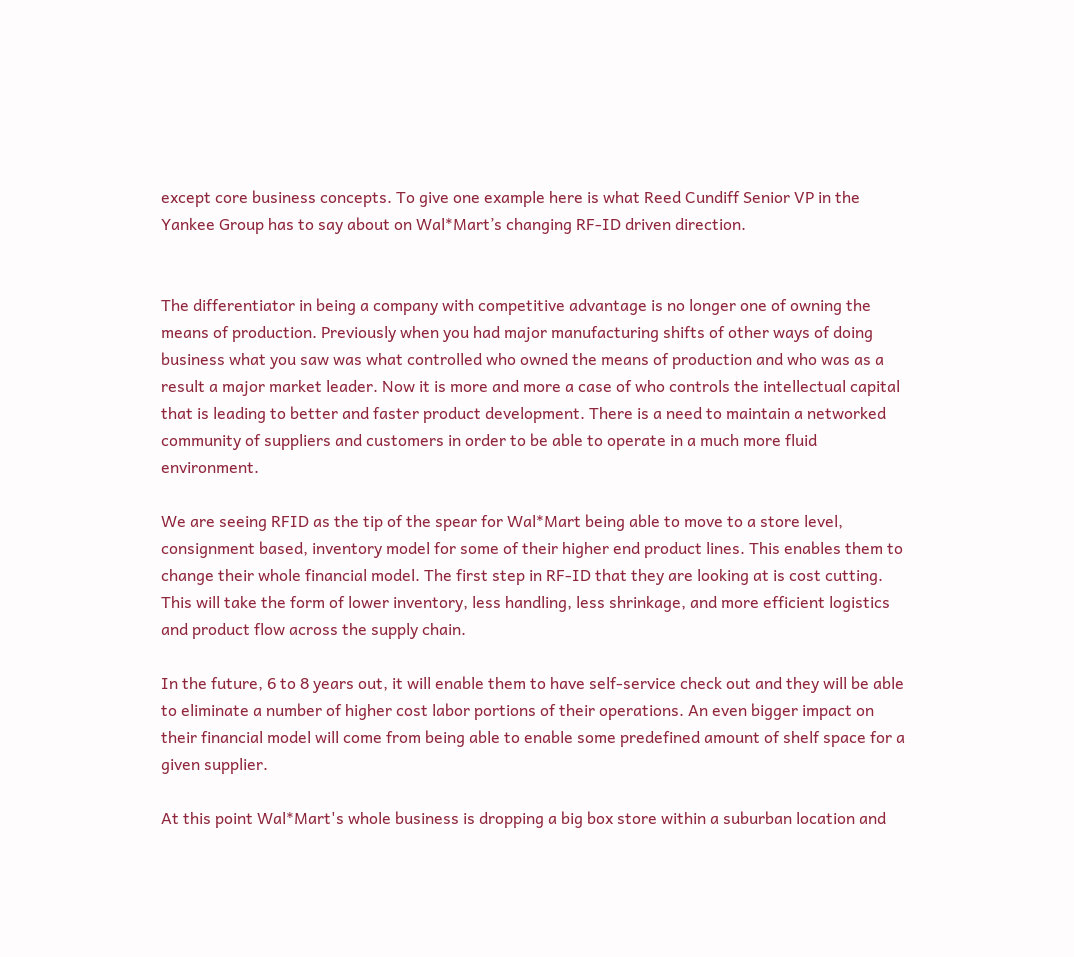except core business concepts. To give one example here is what Reed Cundiff Senior VP in the Yankee Group has to say about on Wal*Mart’s changing RF-ID driven direction.


The differentiator in being a company with competitive advantage is no longer one of owning the means of production. Previously when you had major manufacturing shifts of other ways of doing business what you saw was what controlled who owned the means of production and who was as a result a major market leader. Now it is more and more a case of who controls the intellectual capital that is leading to better and faster product development. There is a need to maintain a networked community of suppliers and customers in order to be able to operate in a much more fluid environment.

We are seeing RFID as the tip of the spear for Wal*Mart being able to move to a store level, consignment based, inventory model for some of their higher end product lines. This enables them to change their whole financial model. The first step in RF-ID that they are looking at is cost cutting. This will take the form of lower inventory, less handling, less shrinkage, and more efficient logistics and product flow across the supply chain.

In the future, 6 to 8 years out, it will enable them to have self-service check out and they will be able to eliminate a number of higher cost labor portions of their operations. An even bigger impact on their financial model will come from being able to enable some predefined amount of shelf space for a given supplier.

At this point Wal*Mart's whole business is dropping a big box store within a suburban location and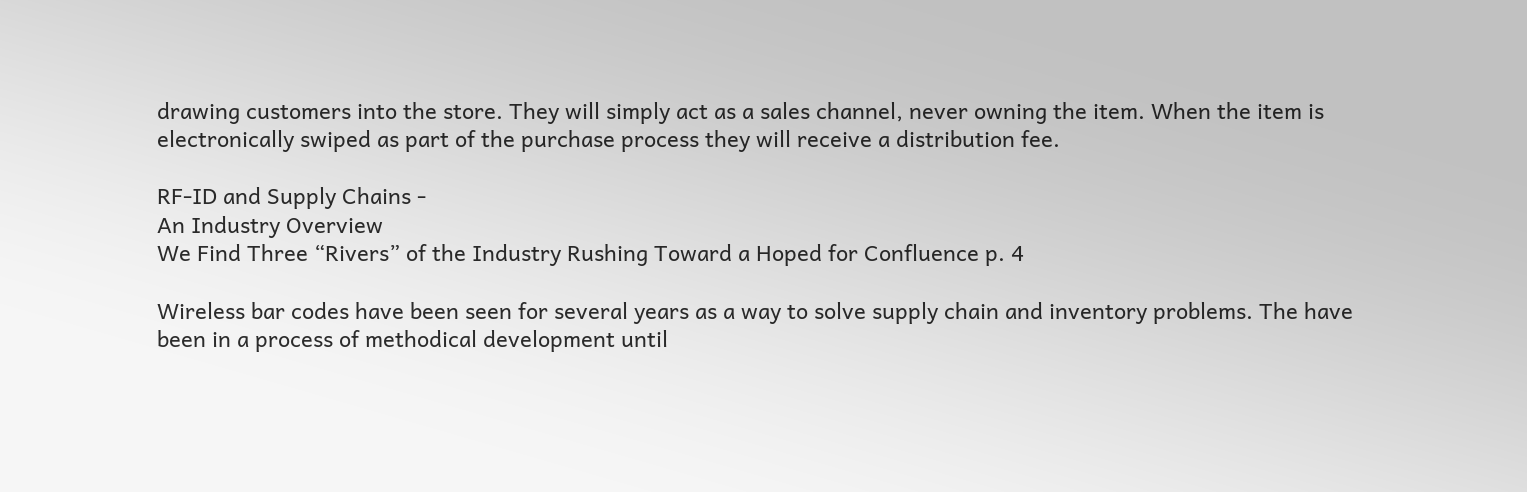drawing customers into the store. They will simply act as a sales channel, never owning the item. When the item is electronically swiped as part of the purchase process they will receive a distribution fee.

RF-ID and Supply Chains -
An Industry Overview
We Find Three “Rivers” of the Industry Rushing Toward a Hoped for Confluence p. 4

Wireless bar codes have been seen for several years as a way to solve supply chain and inventory problems. The have been in a process of methodical development until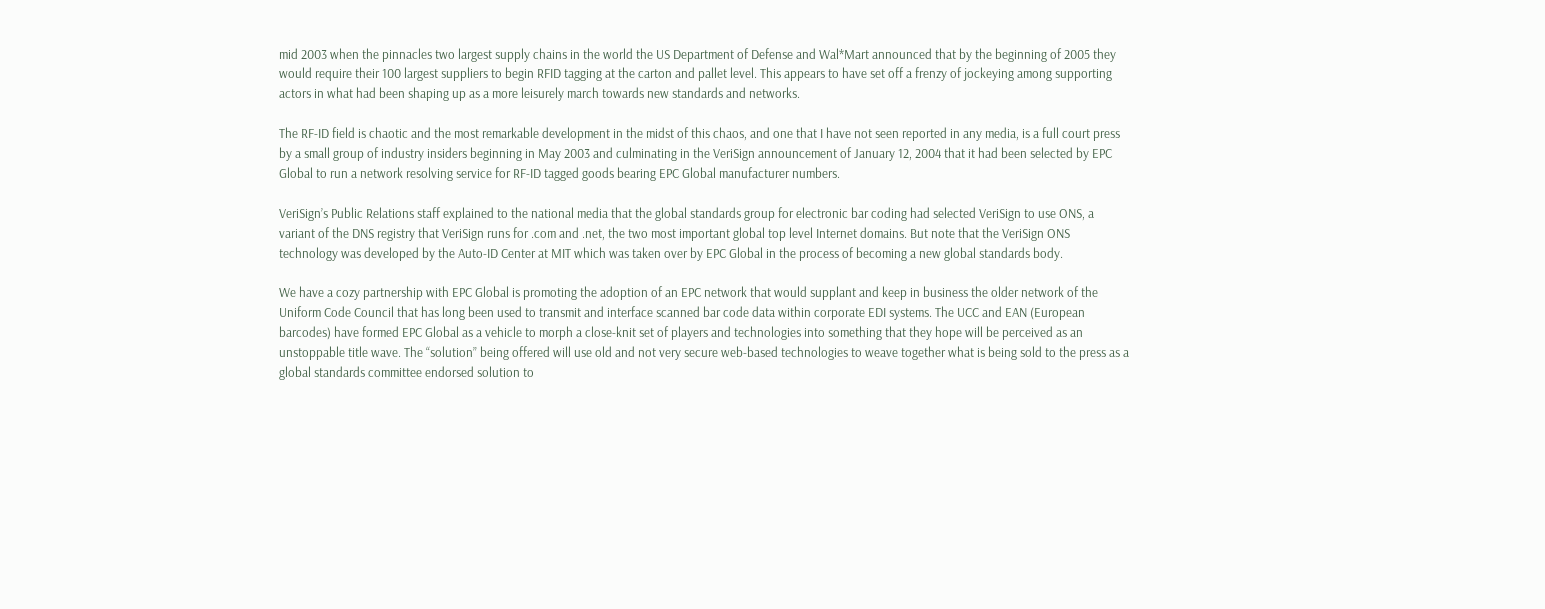mid 2003 when the pinnacles two largest supply chains in the world the US Department of Defense and Wal*Mart announced that by the beginning of 2005 they would require their 100 largest suppliers to begin RFID tagging at the carton and pallet level. This appears to have set off a frenzy of jockeying among supporting actors in what had been shaping up as a more leisurely march towards new standards and networks.

The RF-ID field is chaotic and the most remarkable development in the midst of this chaos, and one that I have not seen reported in any media, is a full court press by a small group of industry insiders beginning in May 2003 and culminating in the VeriSign announcement of January 12, 2004 that it had been selected by EPC Global to run a network resolving service for RF-ID tagged goods bearing EPC Global manufacturer numbers.

VeriSign’s Public Relations staff explained to the national media that the global standards group for electronic bar coding had selected VeriSign to use ONS, a variant of the DNS registry that VeriSign runs for .com and .net, the two most important global top level Internet domains. But note that the VeriSign ONS technology was developed by the Auto-ID Center at MIT which was taken over by EPC Global in the process of becoming a new global standards body.

We have a cozy partnership with EPC Global is promoting the adoption of an EPC network that would supplant and keep in business the older network of the Uniform Code Council that has long been used to transmit and interface scanned bar code data within corporate EDI systems. The UCC and EAN (European barcodes) have formed EPC Global as a vehicle to morph a close-knit set of players and technologies into something that they hope will be perceived as an unstoppable title wave. The “solution” being offered will use old and not very secure web-based technologies to weave together what is being sold to the press as a global standards committee endorsed solution to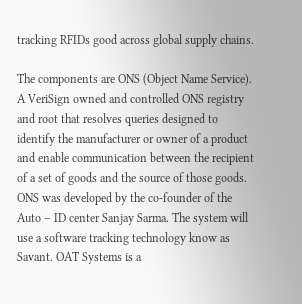tracking RFIDs good across global supply chains.

The components are ONS (Object Name Service). A VeriSign owned and controlled ONS registry and root that resolves queries designed to identify the manufacturer or owner of a product and enable communication between the recipient of a set of goods and the source of those goods. ONS was developed by the co-founder of the Auto – ID center Sanjay Sarma. The system will use a software tracking technology know as Savant. OAT Systems is a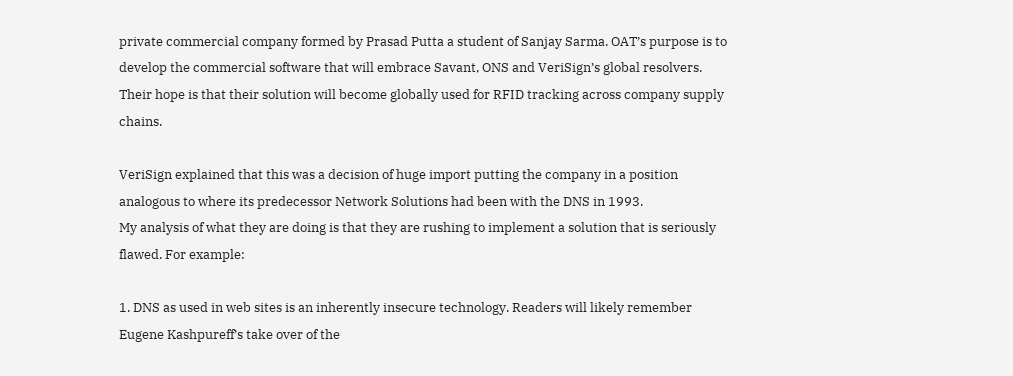private commercial company formed by Prasad Putta a student of Sanjay Sarma. OAT’s purpose is to develop the commercial software that will embrace Savant, ONS and VeriSign’s global resolvers. Their hope is that their solution will become globally used for RFID tracking across company supply chains.

VeriSign explained that this was a decision of huge import putting the company in a position analogous to where its predecessor Network Solutions had been with the DNS in 1993.
My analysis of what they are doing is that they are rushing to implement a solution that is seriously flawed. For example:

1. DNS as used in web sites is an inherently insecure technology. Readers will likely remember Eugene Kashpureff’s take over of the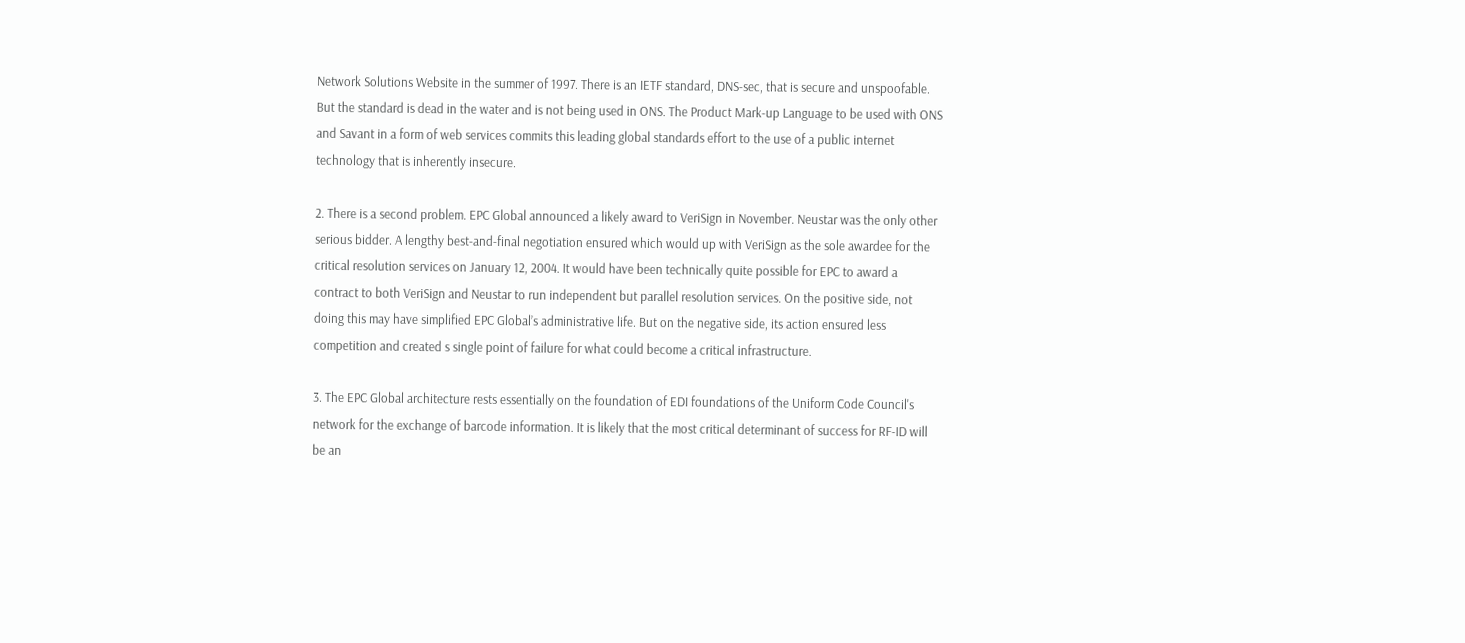Network Solutions Website in the summer of 1997. There is an IETF standard, DNS-sec, that is secure and unspoofable. But the standard is dead in the water and is not being used in ONS. The Product Mark-up Language to be used with ONS and Savant in a form of web services commits this leading global standards effort to the use of a public internet technology that is inherently insecure.

2. There is a second problem. EPC Global announced a likely award to VeriSign in November. Neustar was the only other serious bidder. A lengthy best-and-final negotiation ensured which would up with VeriSign as the sole awardee for the critical resolution services on January 12, 2004. It would have been technically quite possible for EPC to award a contract to both VeriSign and Neustar to run independent but parallel resolution services. On the positive side, not doing this may have simplified EPC Global’s administrative life. But on the negative side, its action ensured less competition and created s single point of failure for what could become a critical infrastructure.

3. The EPC Global architecture rests essentially on the foundation of EDI foundations of the Uniform Code Council's network for the exchange of barcode information. It is likely that the most critical determinant of success for RF-ID will be an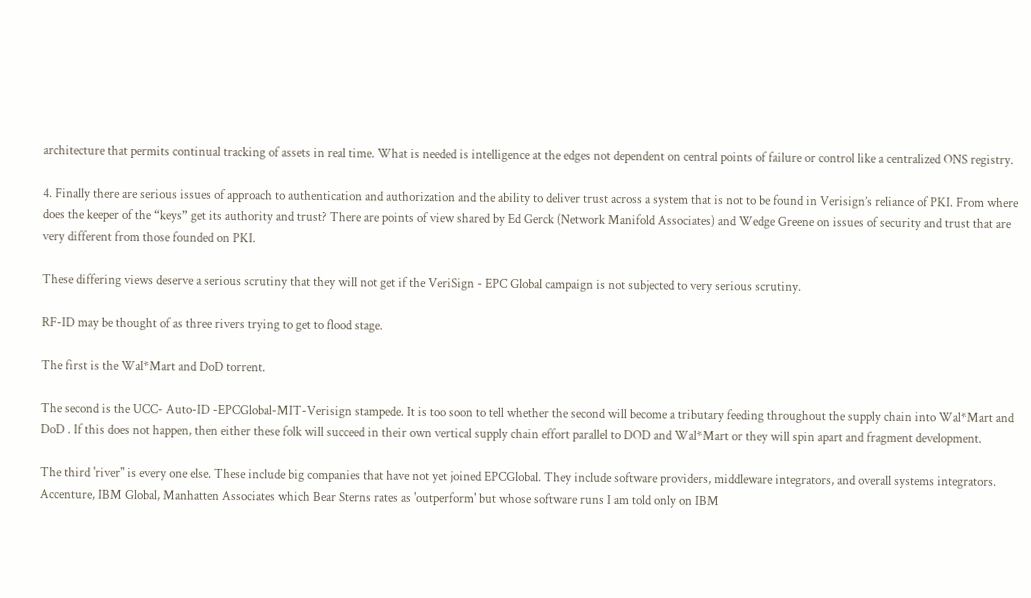architecture that permits continual tracking of assets in real time. What is needed is intelligence at the edges not dependent on central points of failure or control like a centralized ONS registry.

4. Finally there are serious issues of approach to authentication and authorization and the ability to deliver trust across a system that is not to be found in Verisign’s reliance of PKI. From where does the keeper of the “keys” get its authority and trust? There are points of view shared by Ed Gerck (Network Manifold Associates) and Wedge Greene on issues of security and trust that are very different from those founded on PKI.

These differing views deserve a serious scrutiny that they will not get if the VeriSign - EPC Global campaign is not subjected to very serious scrutiny.

RF-ID may be thought of as three rivers trying to get to flood stage.

The first is the Wal*Mart and DoD torrent.

The second is the UCC- Auto-ID -EPCGlobal-MIT-Verisign stampede. It is too soon to tell whether the second will become a tributary feeding throughout the supply chain into Wal*Mart and DoD . If this does not happen, then either these folk will succeed in their own vertical supply chain effort parallel to DOD and Wal*Mart or they will spin apart and fragment development.

The third 'river" is every one else. These include big companies that have not yet joined EPCGlobal. They include software providers, middleware integrators, and overall systems integrators. Accenture, IBM Global, Manhatten Associates which Bear Sterns rates as 'outperform' but whose software runs I am told only on IBM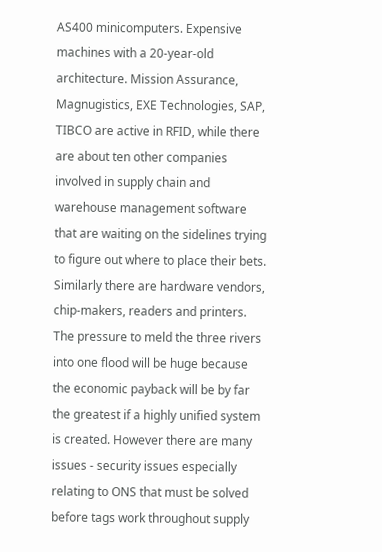AS400 minicomputers. Expensive machines with a 20-year-old architecture. Mission Assurance, Magnugistics, EXE Technologies, SAP, TIBCO are active in RFID, while there are about ten other companies involved in supply chain and warehouse management software that are waiting on the sidelines trying to figure out where to place their bets. Similarly there are hardware vendors, chip-makers, readers and printers.
The pressure to meld the three rivers into one flood will be huge because the economic payback will be by far the greatest if a highly unified system is created. However there are many issues - security issues especially relating to ONS that must be solved before tags work throughout supply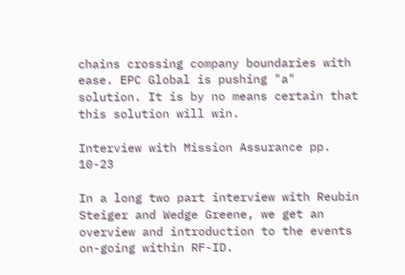chains crossing company boundaries with ease. EPC Global is pushing "a" solution. It is by no means certain that this solution will win.

Interview with Mission Assurance pp. 10-23

In a long two part interview with Reubin Steiger and Wedge Greene, we get an overview and introduction to the events on-going within RF-ID.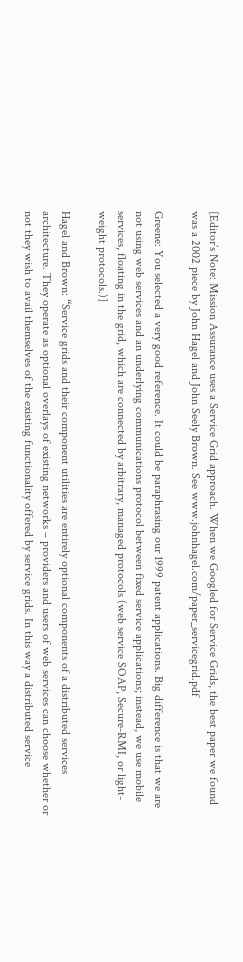[Editor’s Note: Mission Assurance uses a Service Grid approach. When we Googled for Service Grids, the best paper we found was a 2002 piece by John Hagel and John Seely Brown. See www.johnhagel.com/paper_servicegrid.pdf

Greene: You selected a very good reference. It could be paraphrasing our 1999 patent applications. Big difference is that we are not using web services and an underlying communications protocol between fixed service applications; instead, we use mobile services, floating in the grid, which are connected by arbitrary, managed protocols (web service SOAP, Secure-RMI, or light-weight protocols.)]

Hagel and Brown: “Service grids and their component utilities are entirely optional components of a distributed services architecture. They operate as optional overlays of existing networks – providers and users of web services can choose whether or not they wish to avail themselves of the existing functionality offered by service grids. In this way a distributed service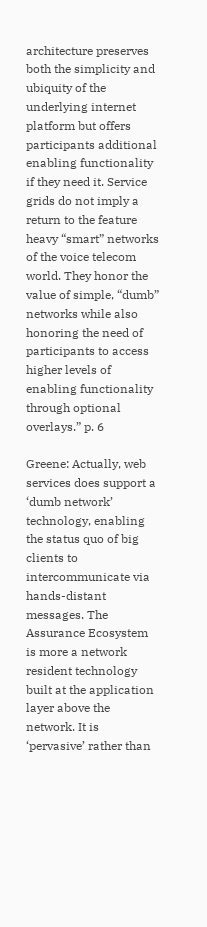architecture preserves both the simplicity and ubiquity of the underlying internet platform but offers participants additional enabling functionality if they need it. Service grids do not imply a return to the feature heavy “smart” networks of the voice telecom world. They honor the value of simple, “dumb” networks while also honoring the need of participants to access higher levels of enabling functionality through optional overlays.” p. 6

Greene: Actually, web services does support a ‘dumb network’ technology, enabling the status quo of big clients to intercommunicate via hands-distant messages. The Assurance Ecosystem is more a network resident technology built at the application layer above the network. It is ‘pervasive’ rather than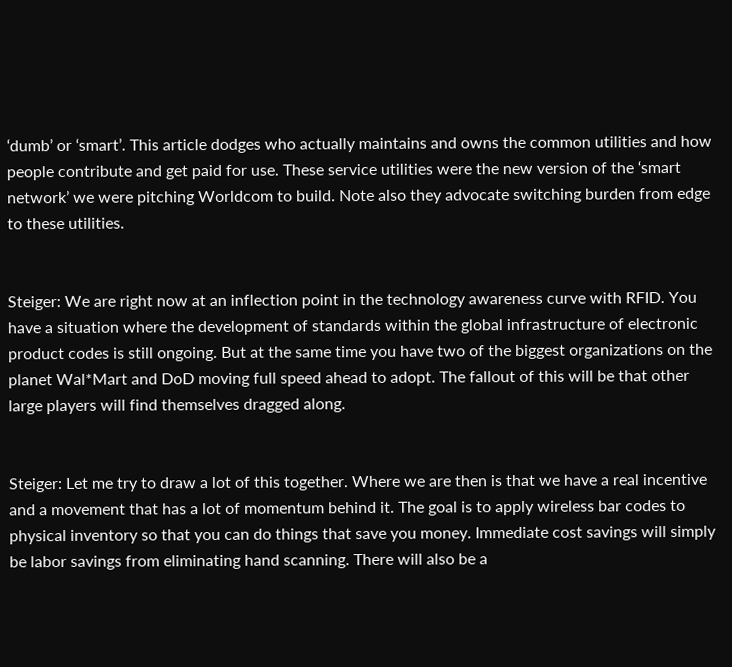‘dumb’ or ‘smart’. This article dodges who actually maintains and owns the common utilities and how people contribute and get paid for use. These service utilities were the new version of the ‘smart network’ we were pitching Worldcom to build. Note also they advocate switching burden from edge to these utilities.


Steiger: We are right now at an inflection point in the technology awareness curve with RFID. You have a situation where the development of standards within the global infrastructure of electronic product codes is still ongoing. But at the same time you have two of the biggest organizations on the planet Wal*Mart and DoD moving full speed ahead to adopt. The fallout of this will be that other large players will find themselves dragged along.


Steiger: Let me try to draw a lot of this together. Where we are then is that we have a real incentive and a movement that has a lot of momentum behind it. The goal is to apply wireless bar codes to physical inventory so that you can do things that save you money. Immediate cost savings will simply be labor savings from eliminating hand scanning. There will also be a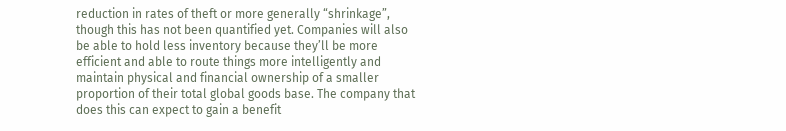reduction in rates of theft or more generally “shrinkage”, though this has not been quantified yet. Companies will also be able to hold less inventory because they’ll be more efficient and able to route things more intelligently and maintain physical and financial ownership of a smaller proportion of their total global goods base. The company that does this can expect to gain a benefit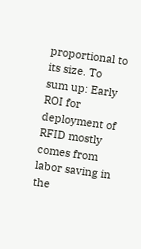proportional to its size. To sum up: Early ROI for deployment of RFID mostly comes from labor saving in the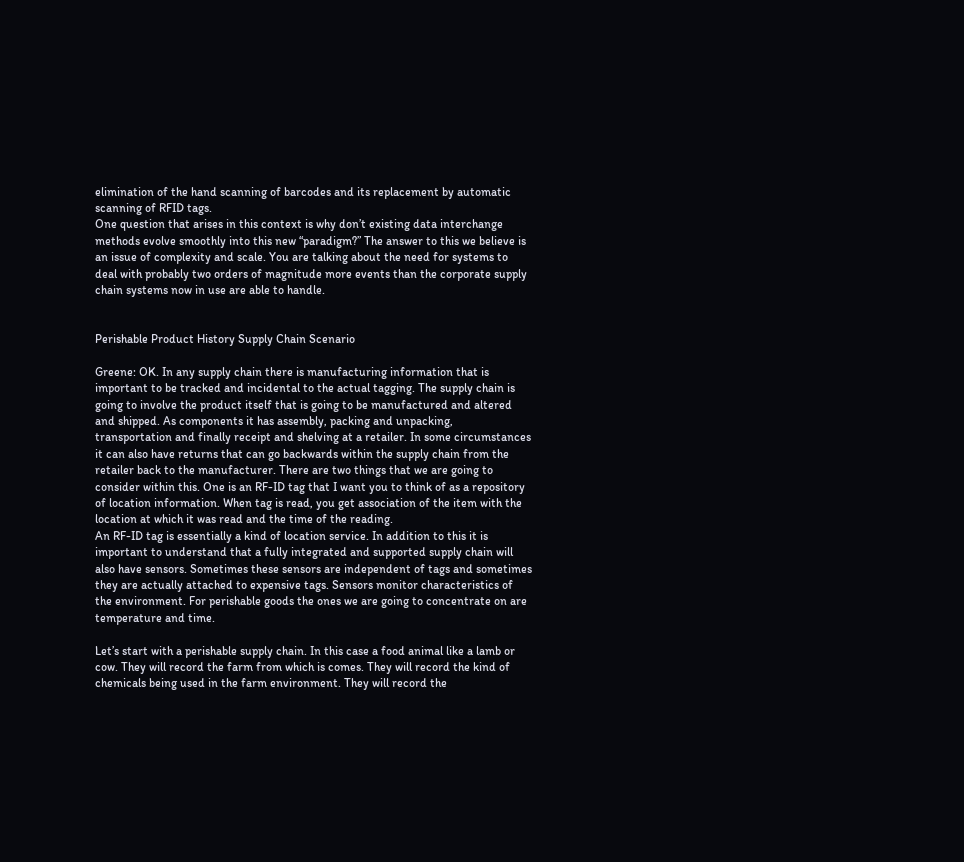elimination of the hand scanning of barcodes and its replacement by automatic scanning of RFID tags.
One question that arises in this context is why don’t existing data interchange methods evolve smoothly into this new “paradigm?” The answer to this we believe is an issue of complexity and scale. You are talking about the need for systems to deal with probably two orders of magnitude more events than the corporate supply chain systems now in use are able to handle.


Perishable Product History Supply Chain Scenario

Greene: OK. In any supply chain there is manufacturing information that is important to be tracked and incidental to the actual tagging. The supply chain is going to involve the product itself that is going to be manufactured and altered and shipped. As components it has assembly, packing and unpacking, transportation and finally receipt and shelving at a retailer. In some circumstances it can also have returns that can go backwards within the supply chain from the retailer back to the manufacturer. There are two things that we are going to consider within this. One is an RF-ID tag that I want you to think of as a repository of location information. When tag is read, you get association of the item with the location at which it was read and the time of the reading.
An RF-ID tag is essentially a kind of location service. In addition to this it is important to understand that a fully integrated and supported supply chain will also have sensors. Sometimes these sensors are independent of tags and sometimes they are actually attached to expensive tags. Sensors monitor characteristics of the environment. For perishable goods the ones we are going to concentrate on are temperature and time.

Let’s start with a perishable supply chain. In this case a food animal like a lamb or cow. They will record the farm from which is comes. They will record the kind of chemicals being used in the farm environment. They will record the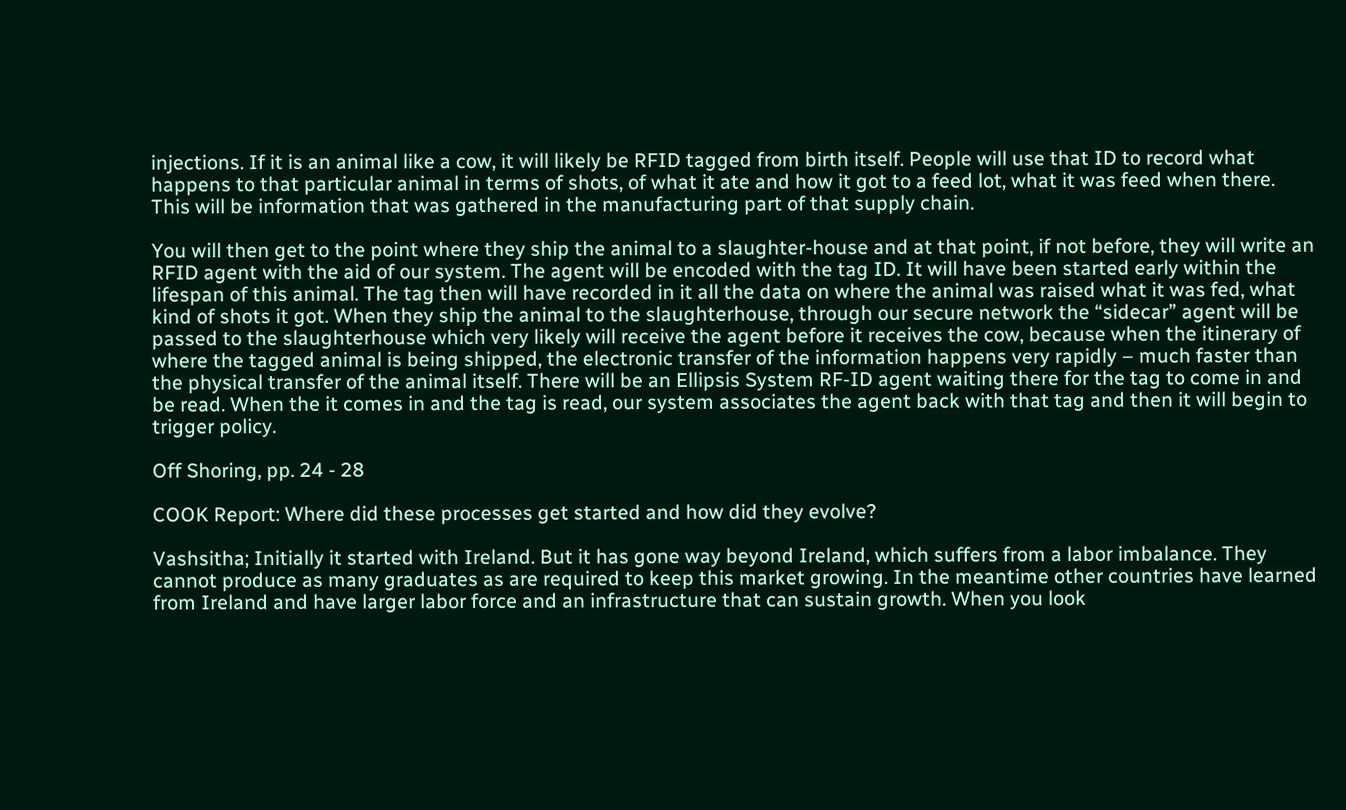injections. If it is an animal like a cow, it will likely be RFID tagged from birth itself. People will use that ID to record what happens to that particular animal in terms of shots, of what it ate and how it got to a feed lot, what it was feed when there. This will be information that was gathered in the manufacturing part of that supply chain.

You will then get to the point where they ship the animal to a slaughter-house and at that point, if not before, they will write an RFID agent with the aid of our system. The agent will be encoded with the tag ID. It will have been started early within the lifespan of this animal. The tag then will have recorded in it all the data on where the animal was raised what it was fed, what kind of shots it got. When they ship the animal to the slaughterhouse, through our secure network the “sidecar” agent will be passed to the slaughterhouse which very likely will receive the agent before it receives the cow, because when the itinerary of where the tagged animal is being shipped, the electronic transfer of the information happens very rapidly – much faster than the physical transfer of the animal itself. There will be an Ellipsis System RF-ID agent waiting there for the tag to come in and be read. When the it comes in and the tag is read, our system associates the agent back with that tag and then it will begin to trigger policy.

Off Shoring, pp. 24 - 28

COOK Report: Where did these processes get started and how did they evolve?

Vashsitha; Initially it started with Ireland. But it has gone way beyond Ireland, which suffers from a labor imbalance. They cannot produce as many graduates as are required to keep this market growing. In the meantime other countries have learned from Ireland and have larger labor force and an infrastructure that can sustain growth. When you look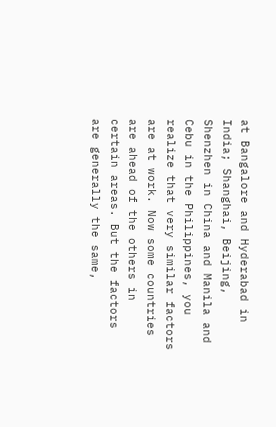at Bangalore and Hyderabad in India; Shanghai, Beijing, Shenzhen in China and Manila and Cebu in the Philippines, you realize that very similar factors are at work. Now some countries are ahead of the others in certain areas. But the factors are generally the same,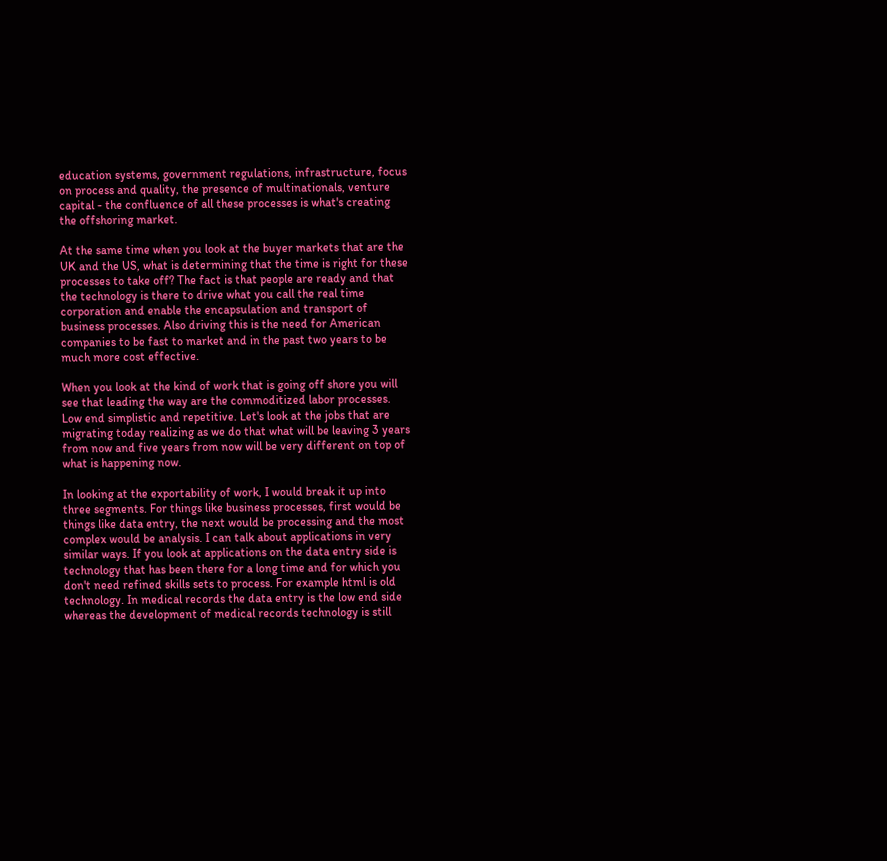education systems, government regulations, infrastructure, focus on process and quality, the presence of multinationals, venture capital - the confluence of all these processes is what's creating the offshoring market.

At the same time when you look at the buyer markets that are the UK and the US, what is determining that the time is right for these processes to take off? The fact is that people are ready and that the technology is there to drive what you call the real time corporation and enable the encapsulation and transport of business processes. Also driving this is the need for American companies to be fast to market and in the past two years to be much more cost effective.

When you look at the kind of work that is going off shore you will see that leading the way are the commoditized labor processes. Low end simplistic and repetitive. Let's look at the jobs that are migrating today realizing as we do that what will be leaving 3 years from now and five years from now will be very different on top of what is happening now.

In looking at the exportability of work, I would break it up into three segments. For things like business processes, first would be things like data entry, the next would be processing and the most complex would be analysis. I can talk about applications in very similar ways. If you look at applications on the data entry side is technology that has been there for a long time and for which you don't need refined skills sets to process. For example html is old technology. In medical records the data entry is the low end side whereas the development of medical records technology is still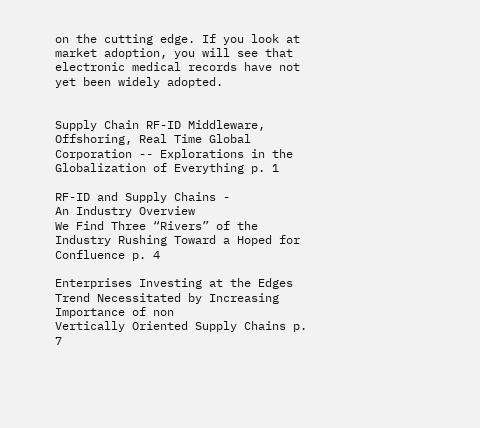on the cutting edge. If you look at market adoption, you will see that electronic medical records have not yet been widely adopted.


Supply Chain RF-ID Middleware, Offshoring, Real Time Global Corporation -- Explorations in the Globalization of Everything p. 1

RF-ID and Supply Chains -
An Industry Overview
We Find Three “Rivers” of the Industry Rushing Toward a Hoped for Confluence p. 4

Enterprises Investing at the Edges
Trend Necessitated by Increasing Importance of non
Vertically Oriented Supply Chains p. 7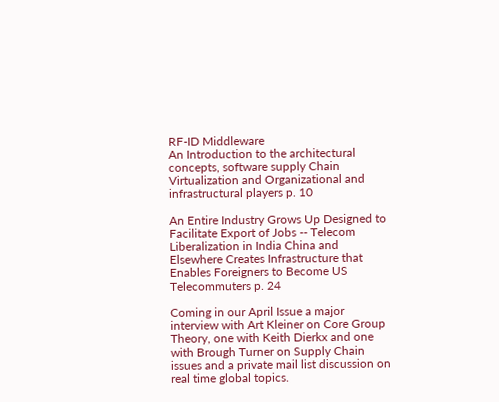RF-ID Middleware
An Introduction to the architectural concepts, software supply Chain Virtualization and Organizational and infrastructural players p. 10

An Entire Industry Grows Up Designed to Facilitate Export of Jobs -- Telecom Liberalization in India China and Elsewhere Creates Infrastructure that Enables Foreigners to Become US Telecommuters p. 24

Coming in our April Issue a major interview with Art Kleiner on Core Group Theory, one with Keith Dierkx and one with Brough Turner on Supply Chain issues and a private mail list discussion on real time global topics.